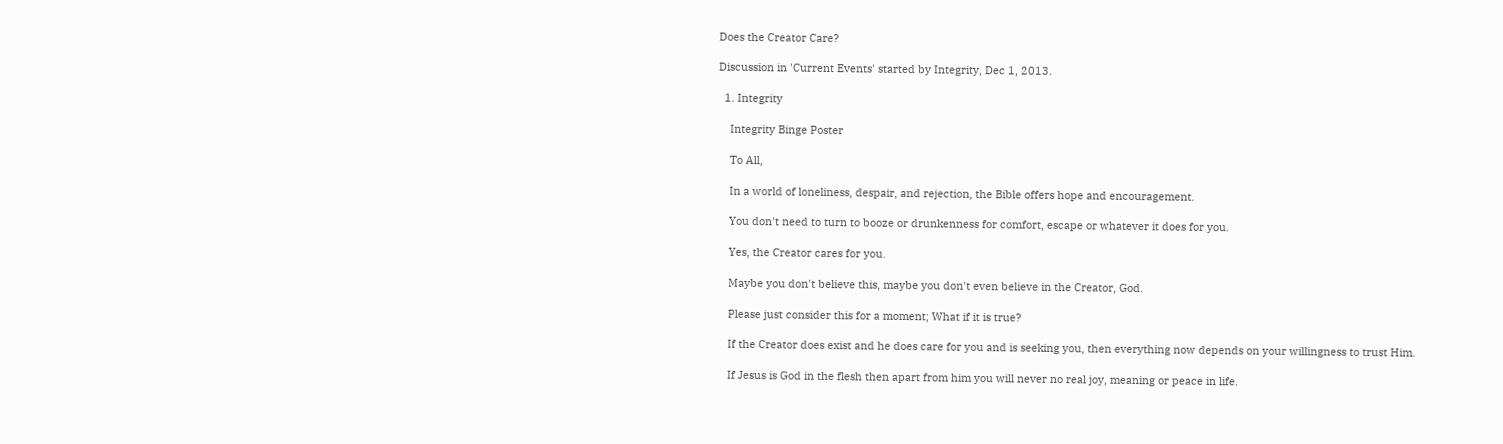Does the Creator Care?

Discussion in 'Current Events' started by Integrity, Dec 1, 2013.

  1. Integrity

    Integrity Binge Poster

    To All,

    In a world of loneliness, despair, and rejection, the Bible offers hope and encouragement.

    You don't need to turn to booze or drunkenness for comfort, escape or whatever it does for you.

    Yes, the Creator cares for you.

    Maybe you don't believe this, maybe you don't even believe in the Creator, God.

    Please just consider this for a moment; What if it is true?

    If the Creator does exist and he does care for you and is seeking you, then everything now depends on your willingness to trust Him.

    If Jesus is God in the flesh then apart from him you will never no real joy, meaning or peace in life.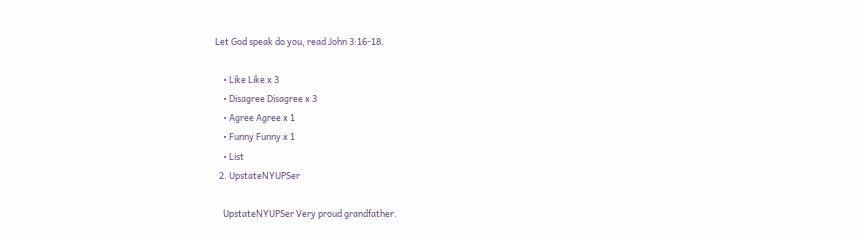Let God speak do you, read John 3:16-18.

    • Like Like x 3
    • Disagree Disagree x 3
    • Agree Agree x 1
    • Funny Funny x 1
    • List
  2. UpstateNYUPSer

    UpstateNYUPSer Very proud grandfather.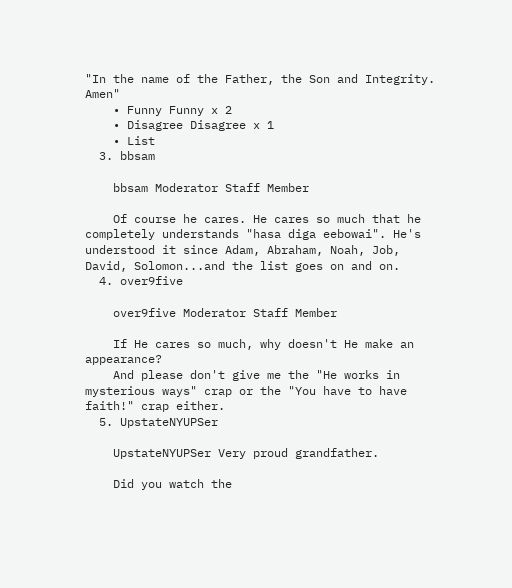"In the name of the Father, the Son and Integrity. Amen"
    • Funny Funny x 2
    • Disagree Disagree x 1
    • List
  3. bbsam

    bbsam Moderator Staff Member

    Of course he cares. He cares so much that he completely understands "hasa diga eebowai". He's understood it since Adam, Abraham, Noah, Job, David, Solomon...and the list goes on and on.
  4. over9five

    over9five Moderator Staff Member

    If He cares so much, why doesn't He make an appearance?
    And please don't give me the "He works in mysterious ways" crap or the "You have to have faith!" crap either.
  5. UpstateNYUPSer

    UpstateNYUPSer Very proud grandfather.

    Did you watch the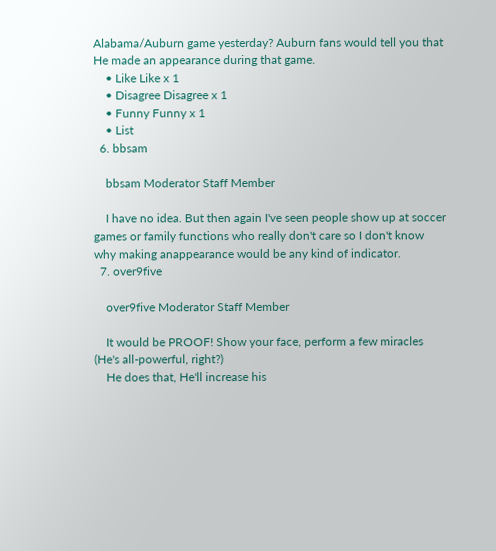Alabama/Auburn game yesterday? Auburn fans would tell you that He made an appearance during that game.
    • Like Like x 1
    • Disagree Disagree x 1
    • Funny Funny x 1
    • List
  6. bbsam

    bbsam Moderator Staff Member

    I have no idea. But then again I've seen people show up at soccer games or family functions who really don't care so I don't know why making anappearance would be any kind of indicator.
  7. over9five

    over9five Moderator Staff Member

    It would be PROOF! Show your face, perform a few miracles (He's all-powerful, right?)
    He does that, He'll increase his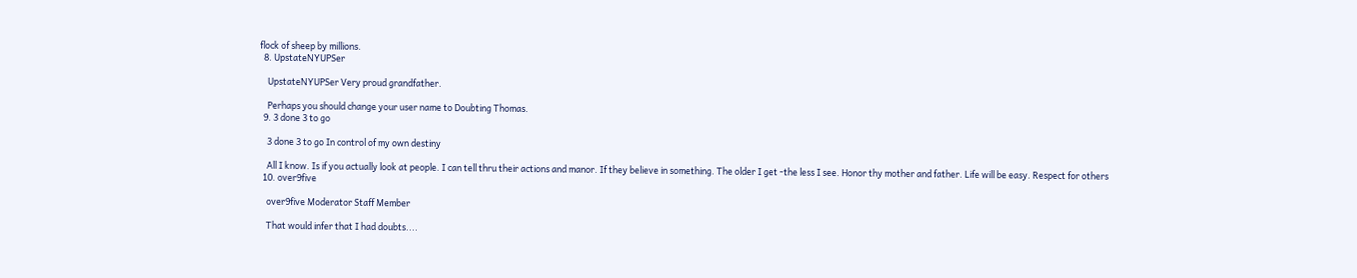flock of sheep by millions.
  8. UpstateNYUPSer

    UpstateNYUPSer Very proud grandfather.

    Perhaps you should change your user name to Doubting Thomas.
  9. 3 done 3 to go

    3 done 3 to go In control of my own destiny

    All I know. Is if you actually look at people. I can tell thru their actions and manor. If they believe in something. The older I get -the less I see. Honor thy mother and father. Life will be easy. Respect for others
  10. over9five

    over9five Moderator Staff Member

    That would infer that I had doubts....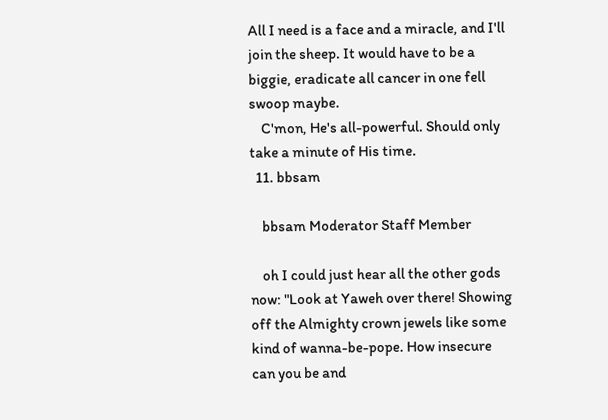All I need is a face and a miracle, and I'll join the sheep. It would have to be a biggie, eradicate all cancer in one fell swoop maybe.
    C'mon, He's all-powerful. Should only take a minute of His time.
  11. bbsam

    bbsam Moderator Staff Member

    oh I could just hear all the other gods now: "Look at Yaweh over there! Showing off the Almighty crown jewels like some kind of wanna-be-pope. How insecure can you be and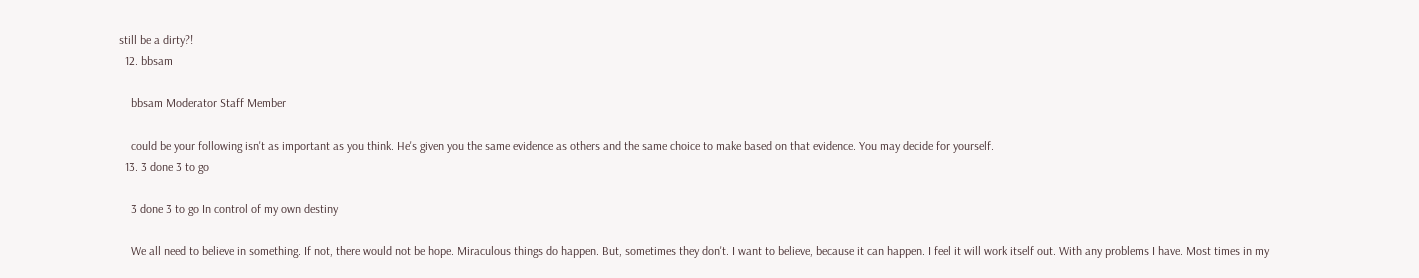still be a dirty?!
  12. bbsam

    bbsam Moderator Staff Member

    could be your following isn't as important as you think. He's given you the same evidence as others and the same choice to make based on that evidence. You may decide for yourself.
  13. 3 done 3 to go

    3 done 3 to go In control of my own destiny

    We all need to believe in something. If not, there would not be hope. Miraculous things do happen. But, sometimes they don't. I want to believe, because it can happen. I feel it will work itself out. With any problems I have. Most times in my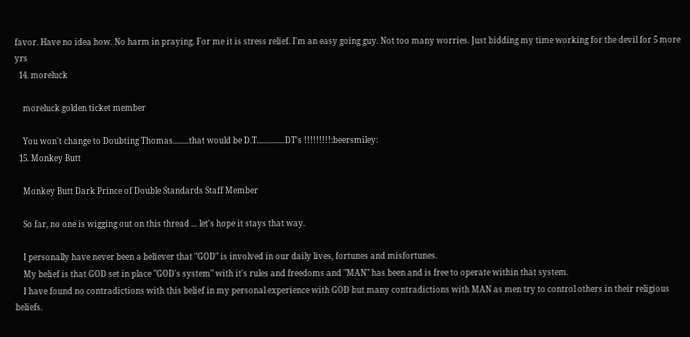favor. Have no idea how. No harm in praying. For me it is stress relief. I'm an easy going guy. Not too many worries. Just bidding my time working for the devil for 5 more yrs
  14. moreluck

    moreluck golden ticket member

    You won't change to Doubting Thomas........that would be D.T..............DT's !!!!!!!!!:beersmiley:
  15. Monkey Butt

    Monkey Butt Dark Prince of Double Standards Staff Member

    So far, no one is wigging out on this thread ... let's hope it stays that way.

    I personally have never been a believer that "GOD" is involved in our daily lives, fortunes and misfortunes.
    My belief is that GOD set in place "GOD's system" with it's rules and freedoms and "MAN" has been and is free to operate within that system.
    I have found no contradictions with this belief in my personal experience with GOD but many contradictions with MAN as men try to control others in their religious beliefs.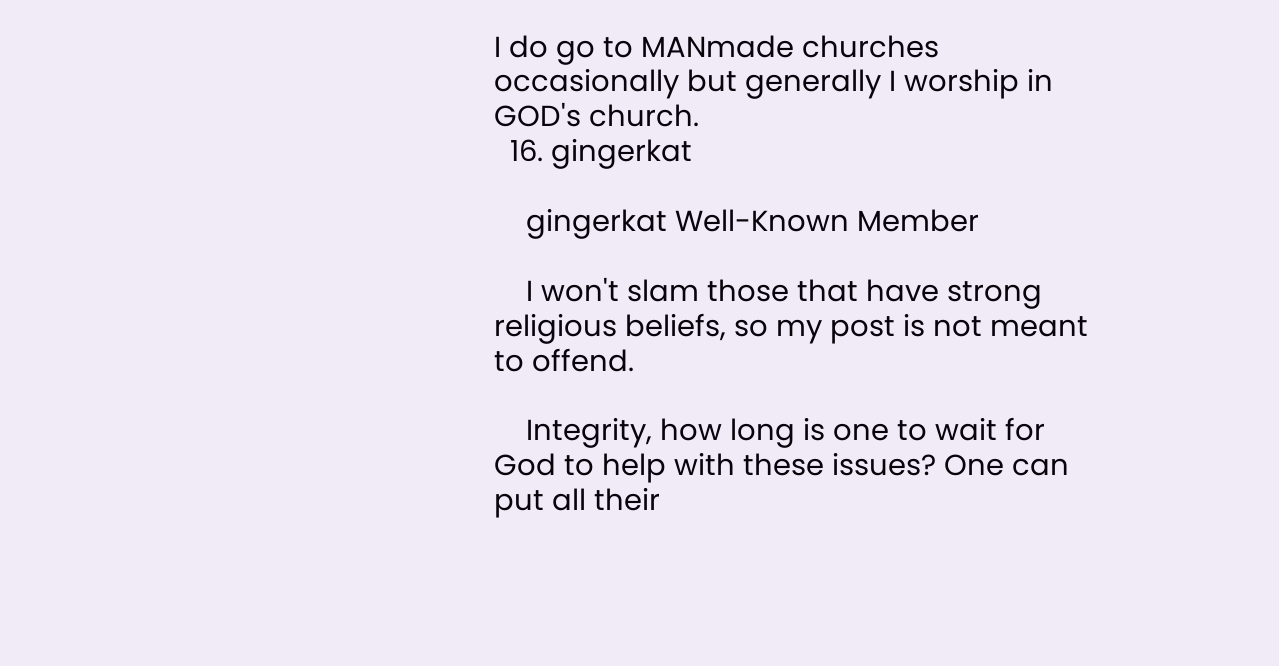I do go to MANmade churches occasionally but generally I worship in GOD's church.
  16. gingerkat

    gingerkat Well-Known Member

    I won't slam those that have strong religious beliefs, so my post is not meant to offend.

    Integrity, how long is one to wait for God to help with these issues? One can put all their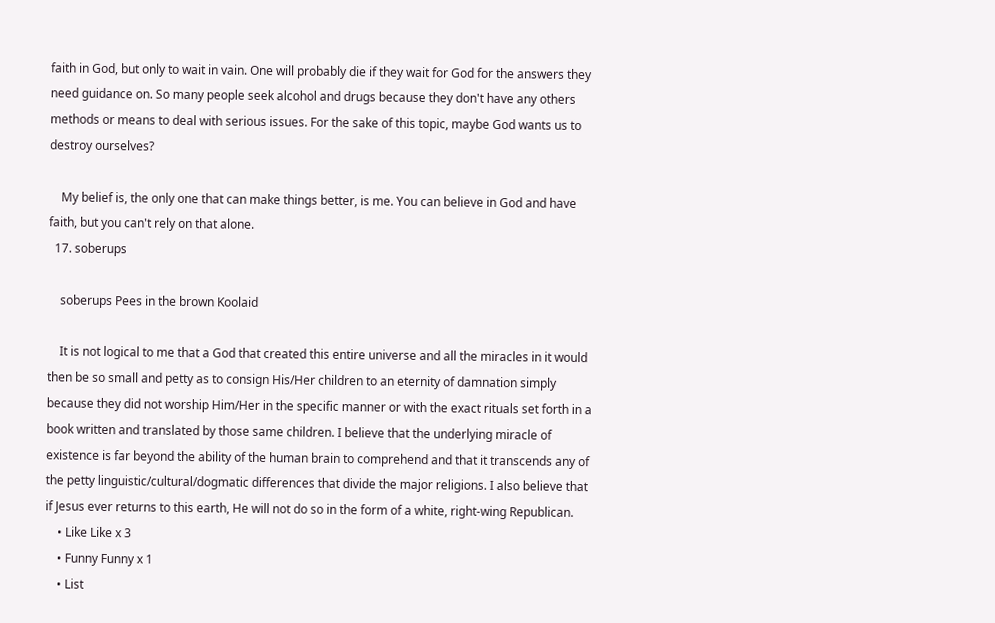faith in God, but only to wait in vain. One will probably die if they wait for God for the answers they need guidance on. So many people seek alcohol and drugs because they don't have any others methods or means to deal with serious issues. For the sake of this topic, maybe God wants us to destroy ourselves?

    My belief is, the only one that can make things better, is me. You can believe in God and have faith, but you can't rely on that alone.
  17. soberups

    soberups Pees in the brown Koolaid

    It is not logical to me that a God that created this entire universe and all the miracles in it would then be so small and petty as to consign His/Her children to an eternity of damnation simply because they did not worship Him/Her in the specific manner or with the exact rituals set forth in a book written and translated by those same children. I believe that the underlying miracle of existence is far beyond the ability of the human brain to comprehend and that it transcends any of the petty linguistic/cultural/dogmatic differences that divide the major religions. I also believe that if Jesus ever returns to this earth, He will not do so in the form of a white, right-wing Republican.
    • Like Like x 3
    • Funny Funny x 1
    • List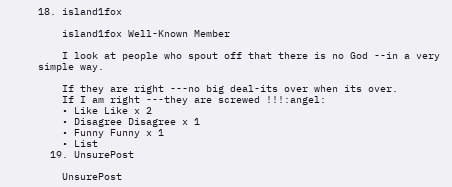18. island1fox

    island1fox Well-Known Member

    I look at people who spout off that there is no God --in a very simple way.

    If they are right ---no big deal-its over when its over.
    If I am right ---they are screwed !!!:angel:
    • Like Like x 2
    • Disagree Disagree x 1
    • Funny Funny x 1
    • List
  19. UnsurePost

    UnsurePost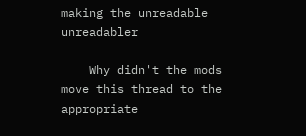making the unreadable unreadabler

    Why didn't the mods move this thread to the appropriate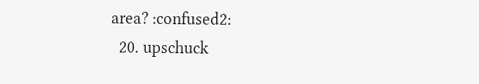area? :confused2:
  20. upschuck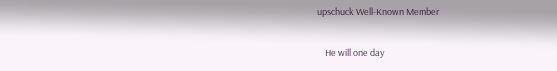upschuck Well-Known Member

    He will one day